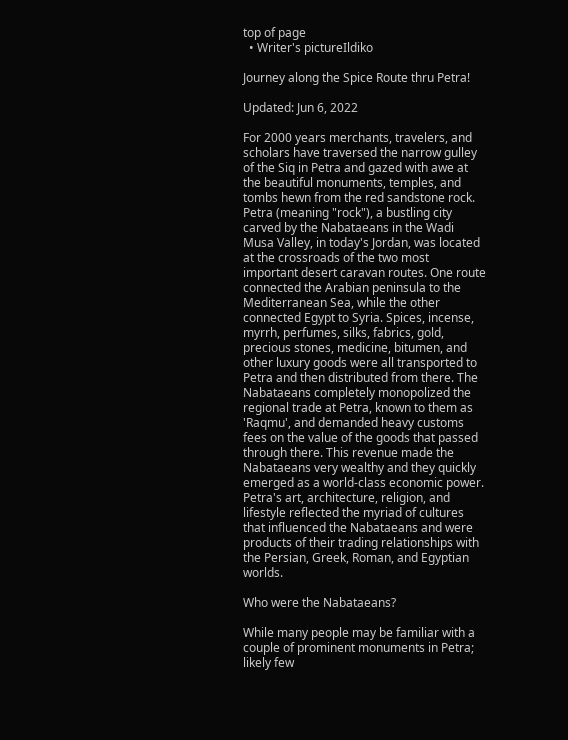top of page
  • Writer's pictureIldiko

Journey along the Spice Route thru Petra!

Updated: Jun 6, 2022

For 2000 years merchants, travelers, and scholars have traversed the narrow gulley of the Siq in Petra and gazed with awe at the beautiful monuments, temples, and tombs hewn from the red sandstone rock. Petra (meaning "rock"), a bustling city carved by the Nabataeans in the Wadi Musa Valley, in today's Jordan, was located at the crossroads of the two most important desert caravan routes. One route connected the Arabian peninsula to the Mediterranean Sea, while the other connected Egypt to Syria. Spices, incense, myrrh, perfumes, silks, fabrics, gold, precious stones, medicine, bitumen, and other luxury goods were all transported to Petra and then distributed from there. The Nabataeans completely monopolized the regional trade at Petra, known to them as 'Raqmu', and demanded heavy customs fees on the value of the goods that passed through there. This revenue made the Nabataeans very wealthy and they quickly emerged as a world-class economic power. Petra's art, architecture, religion, and lifestyle reflected the myriad of cultures that influenced the Nabataeans and were products of their trading relationships with the Persian, Greek, Roman, and Egyptian worlds.

Who were the Nabataeans?

While many people may be familiar with a couple of prominent monuments in Petra; likely few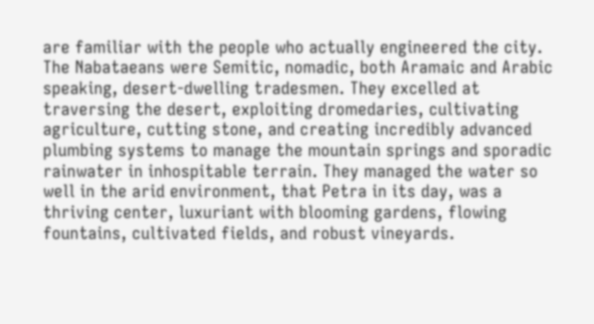are familiar with the people who actually engineered the city. The Nabataeans were Semitic, nomadic, both Aramaic and Arabic speaking, desert-dwelling tradesmen. They excelled at traversing the desert, exploiting dromedaries, cultivating agriculture, cutting stone, and creating incredibly advanced plumbing systems to manage the mountain springs and sporadic rainwater in inhospitable terrain. They managed the water so well in the arid environment, that Petra in its day, was a thriving center, luxuriant with blooming gardens, flowing fountains, cultivated fields, and robust vineyards.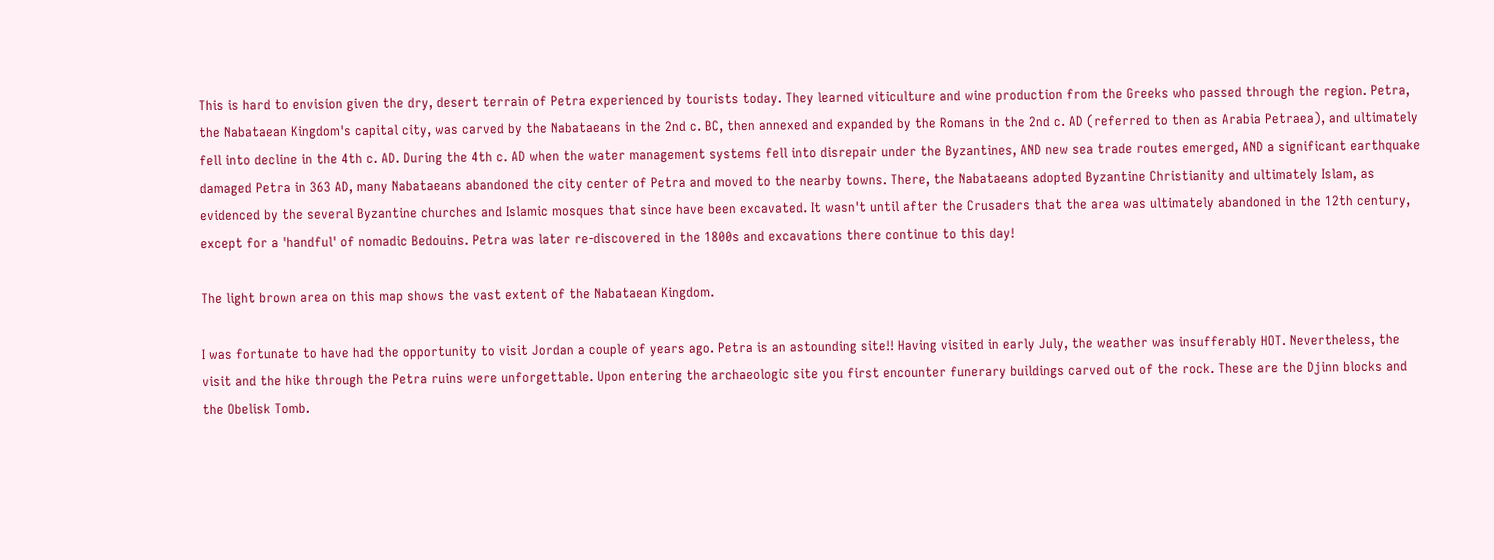This is hard to envision given the dry, desert terrain of Petra experienced by tourists today. They learned viticulture and wine production from the Greeks who passed through the region. Petra, the Nabataean Kingdom's capital city, was carved by the Nabataeans in the 2nd c. BC, then annexed and expanded by the Romans in the 2nd c. AD (referred to then as Arabia Petraea), and ultimately fell into decline in the 4th c. AD. During the 4th c. AD when the water management systems fell into disrepair under the Byzantines, AND new sea trade routes emerged, AND a significant earthquake damaged Petra in 363 AD, many Nabataeans abandoned the city center of Petra and moved to the nearby towns. There, the Nabataeans adopted Byzantine Christianity and ultimately Islam, as evidenced by the several Byzantine churches and Islamic mosques that since have been excavated. It wasn't until after the Crusaders that the area was ultimately abandoned in the 12th century, except for a 'handful' of nomadic Bedouins. Petra was later re-discovered in the 1800s and excavations there continue to this day!

The light brown area on this map shows the vast extent of the Nabataean Kingdom.

I was fortunate to have had the opportunity to visit Jordan a couple of years ago. Petra is an astounding site!! Having visited in early July, the weather was insufferably HOT. Nevertheless, the visit and the hike through the Petra ruins were unforgettable. Upon entering the archaeologic site you first encounter funerary buildings carved out of the rock. These are the Djinn blocks and the Obelisk Tomb.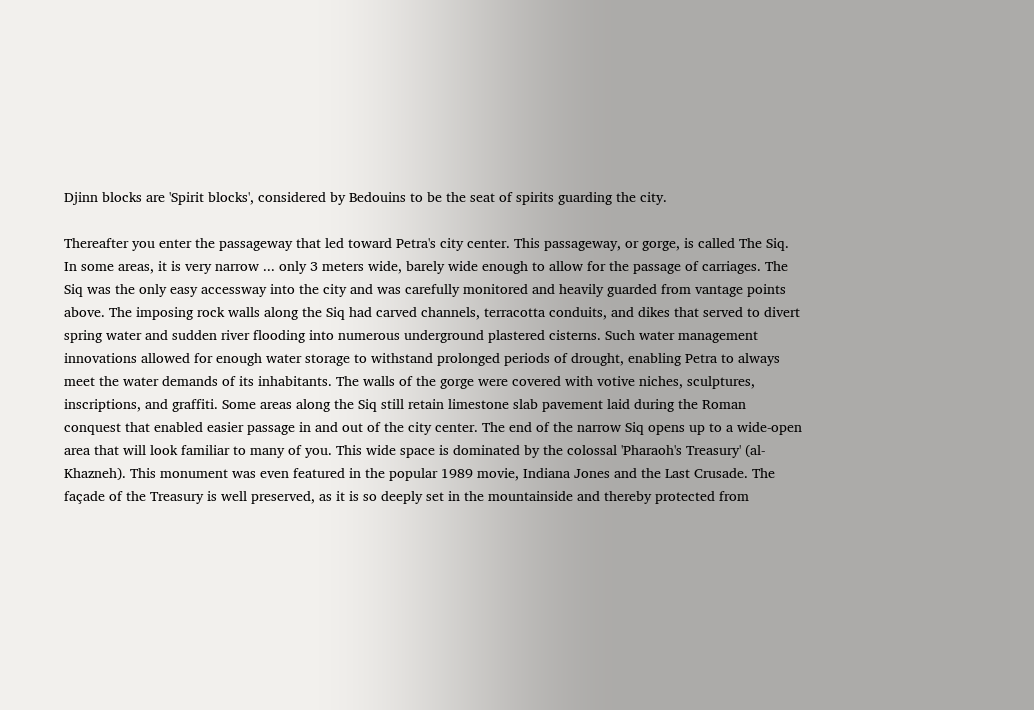Djinn blocks are 'Spirit blocks', considered by Bedouins to be the seat of spirits guarding the city.

Thereafter you enter the passageway that led toward Petra's city center. This passageway, or gorge, is called The Siq. In some areas, it is very narrow ... only 3 meters wide, barely wide enough to allow for the passage of carriages. The Siq was the only easy accessway into the city and was carefully monitored and heavily guarded from vantage points above. The imposing rock walls along the Siq had carved channels, terracotta conduits, and dikes that served to divert spring water and sudden river flooding into numerous underground plastered cisterns. Such water management innovations allowed for enough water storage to withstand prolonged periods of drought, enabling Petra to always meet the water demands of its inhabitants. The walls of the gorge were covered with votive niches, sculptures, inscriptions, and graffiti. Some areas along the Siq still retain limestone slab pavement laid during the Roman conquest that enabled easier passage in and out of the city center. The end of the narrow Siq opens up to a wide-open area that will look familiar to many of you. This wide space is dominated by the colossal 'Pharaoh's Treasury' (al-Khazneh). This monument was even featured in the popular 1989 movie, Indiana Jones and the Last Crusade. The façade of the Treasury is well preserved, as it is so deeply set in the mountainside and thereby protected from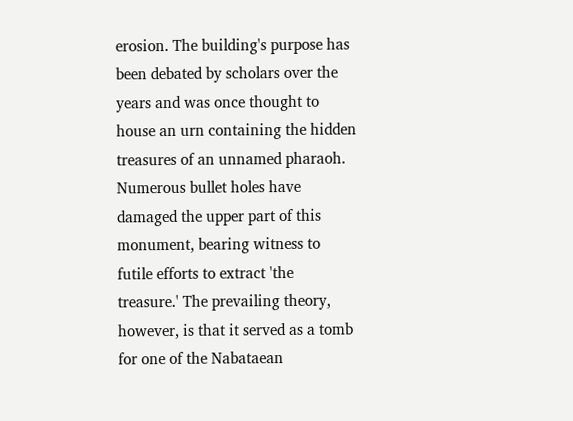erosion. The building's purpose has been debated by scholars over the years and was once thought to house an urn containing the hidden treasures of an unnamed pharaoh. Numerous bullet holes have damaged the upper part of this monument, bearing witness to futile efforts to extract 'the treasure.' The prevailing theory, however, is that it served as a tomb for one of the Nabataean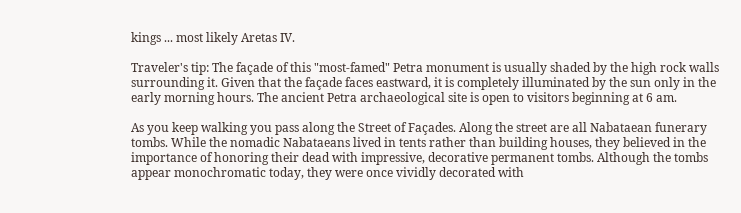kings ... most likely Aretas IV.

Traveler's tip: The façade of this "most-famed" Petra monument is usually shaded by the high rock walls surrounding it. Given that the façade faces eastward, it is completely illuminated by the sun only in the early morning hours. The ancient Petra archaeological site is open to visitors beginning at 6 am.

As you keep walking you pass along the Street of Façades. Along the street are all Nabataean funerary tombs. While the nomadic Nabataeans lived in tents rather than building houses, they believed in the importance of honoring their dead with impressive, decorative permanent tombs. Although the tombs appear monochromatic today, they were once vividly decorated with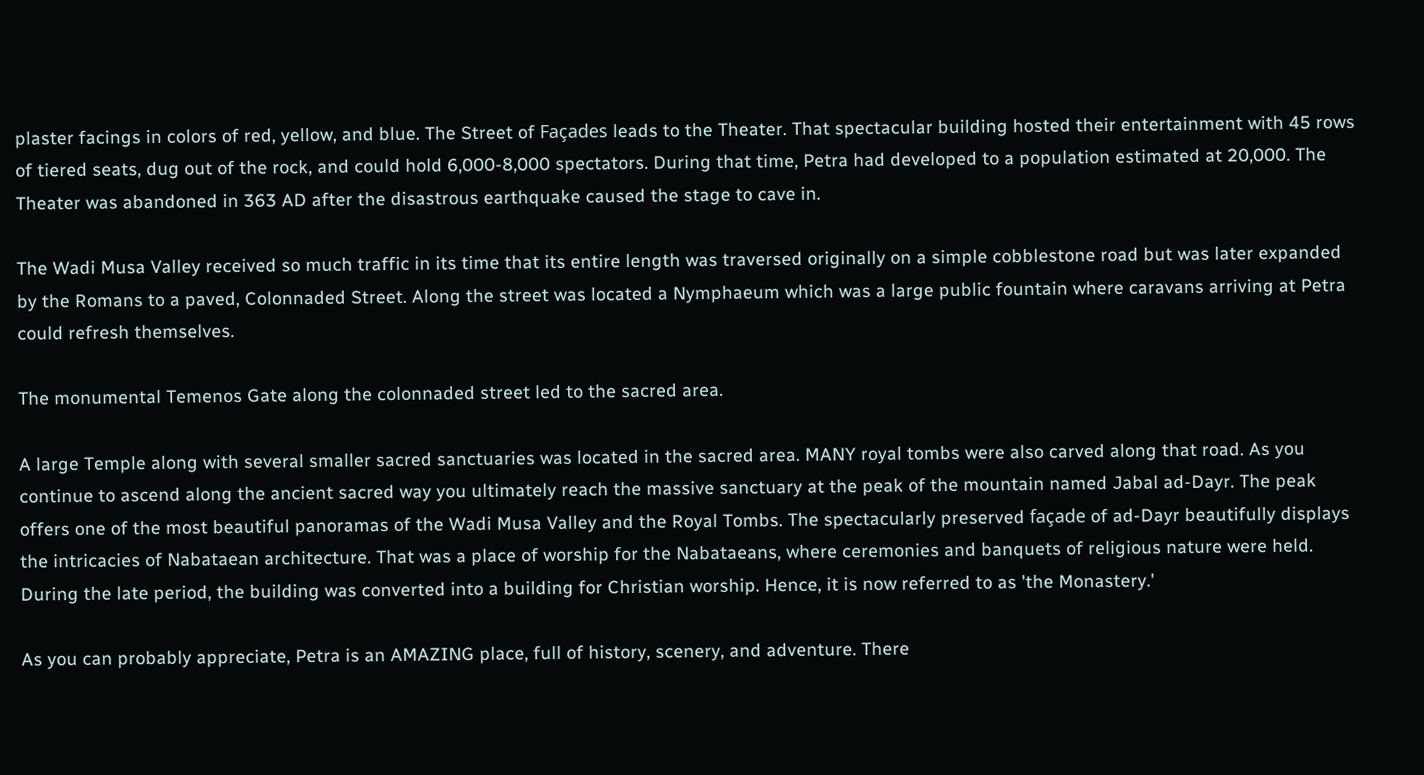plaster facings in colors of red, yellow, and blue. The Street of Façades leads to the Theater. That spectacular building hosted their entertainment with 45 rows of tiered seats, dug out of the rock, and could hold 6,000-8,000 spectators. During that time, Petra had developed to a population estimated at 20,000. The Theater was abandoned in 363 AD after the disastrous earthquake caused the stage to cave in.

The Wadi Musa Valley received so much traffic in its time that its entire length was traversed originally on a simple cobblestone road but was later expanded by the Romans to a paved, Colonnaded Street. Along the street was located a Nymphaeum which was a large public fountain where caravans arriving at Petra could refresh themselves.

The monumental Temenos Gate along the colonnaded street led to the sacred area.

A large Temple along with several smaller sacred sanctuaries was located in the sacred area. MANY royal tombs were also carved along that road. As you continue to ascend along the ancient sacred way you ultimately reach the massive sanctuary at the peak of the mountain named Jabal ad-Dayr. The peak offers one of the most beautiful panoramas of the Wadi Musa Valley and the Royal Tombs. The spectacularly preserved façade of ad-Dayr beautifully displays the intricacies of Nabataean architecture. That was a place of worship for the Nabataeans, where ceremonies and banquets of religious nature were held. During the late period, the building was converted into a building for Christian worship. Hence, it is now referred to as 'the Monastery.'

As you can probably appreciate, Petra is an AMAZING place, full of history, scenery, and adventure. There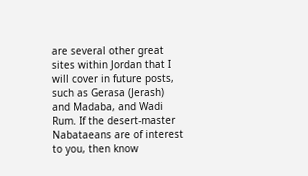are several other great sites within Jordan that I will cover in future posts, such as Gerasa (Jerash) and Madaba, and Wadi Rum. If the desert-master Nabataeans are of interest to you, then know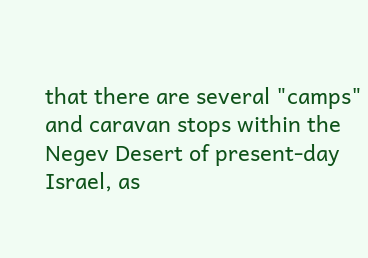that there are several "camps" and caravan stops within the Negev Desert of present-day Israel, as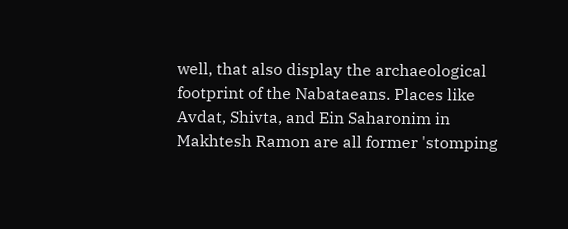well, that also display the archaeological footprint of the Nabataeans. Places like Avdat, Shivta, and Ein Saharonim in Makhtesh Ramon are all former 'stomping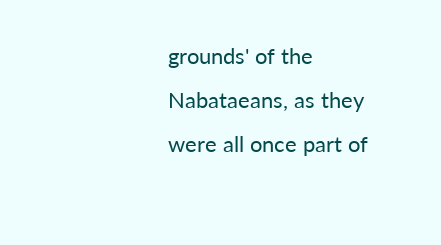grounds' of the Nabataeans, as they were all once part of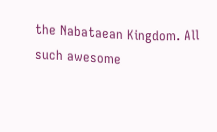the Nabataean Kingdom. All such awesome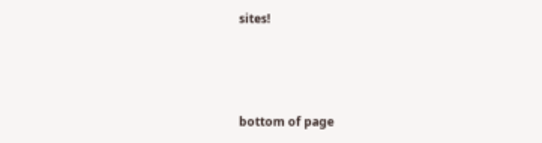sites!



bottom of page